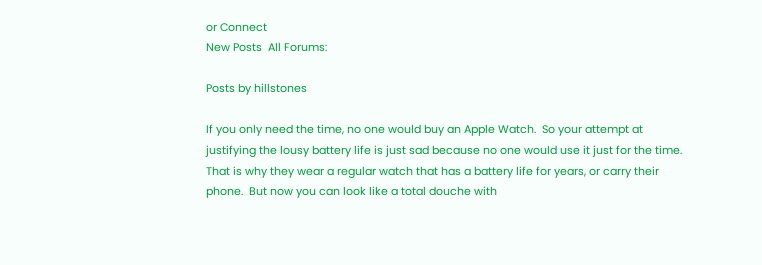or Connect
New Posts  All Forums:

Posts by hillstones

If you only need the time, no one would buy an Apple Watch.  So your attempt at justifying the lousy battery life is just sad because no one would use it just for the time.  That is why they wear a regular watch that has a battery life for years, or carry their phone.  But now you can look like a total douche with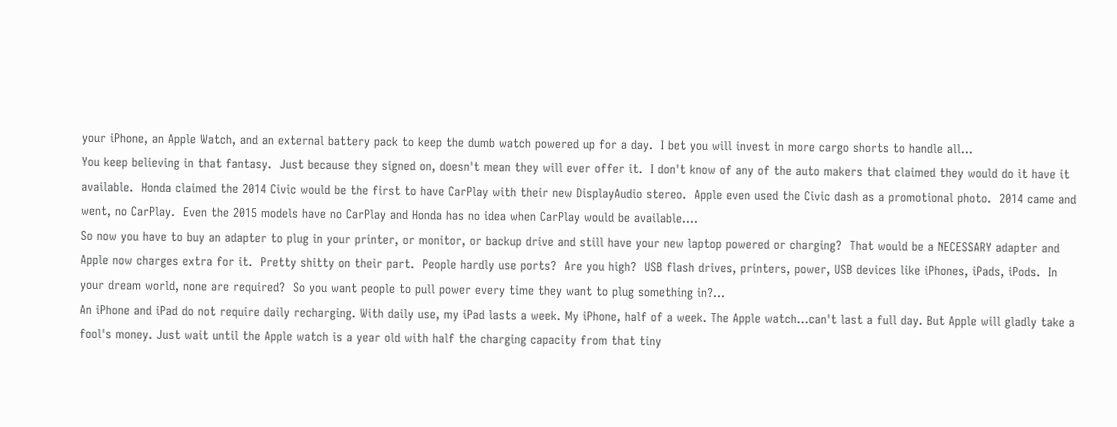your iPhone, an Apple Watch, and an external battery pack to keep the dumb watch powered up for a day.  I bet you will invest in more cargo shorts to handle all...
You keep believing in that fantasy.  Just because they signed on, doesn't mean they will ever offer it.  I don't know of any of the auto makers that claimed they would do it have it available.  Honda claimed the 2014 Civic would be the first to have CarPlay with their new DisplayAudio stereo.  Apple even used the Civic dash as a promotional photo.  2014 came and went, no CarPlay.  Even the 2015 models have no CarPlay and Honda has no idea when CarPlay would be available....
So now you have to buy an adapter to plug in your printer, or monitor, or backup drive and still have your new laptop powered or charging?  That would be a NECESSARY adapter and Apple now charges extra for it.  Pretty shitty on their part.  People hardly use ports?  Are you high?  USB flash drives, printers, power, USB devices like iPhones, iPads, iPods.  In your dream world, none are required?  So you want people to pull power every time they want to plug something in?...
An iPhone and iPad do not require daily recharging. With daily use, my iPad lasts a week. My iPhone, half of a week. The Apple watch...can't last a full day. But Apple will gladly take a fool's money. Just wait until the Apple watch is a year old with half the charging capacity from that tiny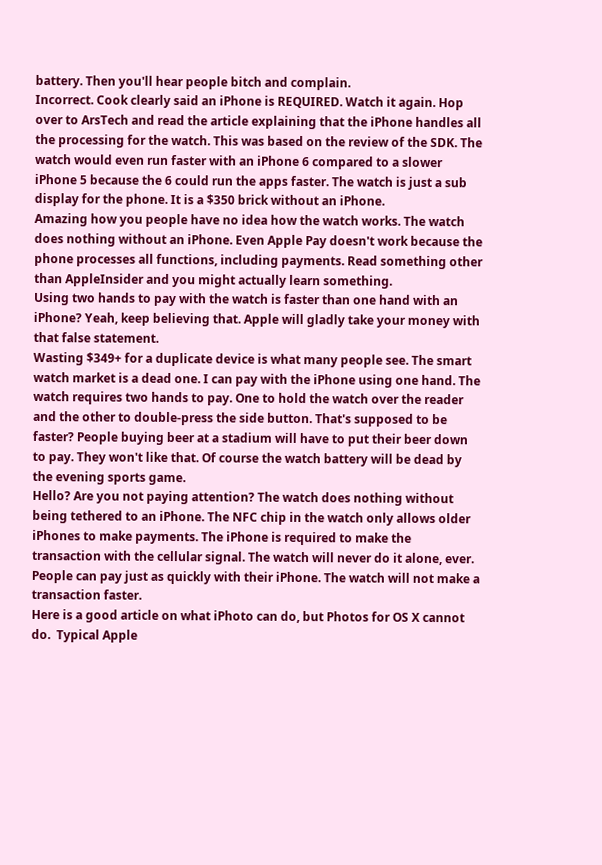battery. Then you'll hear people bitch and complain.
Incorrect. Cook clearly said an iPhone is REQUIRED. Watch it again. Hop over to ArsTech and read the article explaining that the iPhone handles all the processing for the watch. This was based on the review of the SDK. The watch would even run faster with an iPhone 6 compared to a slower iPhone 5 because the 6 could run the apps faster. The watch is just a sub display for the phone. It is a $350 brick without an iPhone.
Amazing how you people have no idea how the watch works. The watch does nothing without an iPhone. Even Apple Pay doesn't work because the phone processes all functions, including payments. Read something other than AppleInsider and you might actually learn something.
Using two hands to pay with the watch is faster than one hand with an iPhone? Yeah, keep believing that. Apple will gladly take your money with that false statement.
Wasting $349+ for a duplicate device is what many people see. The smart watch market is a dead one. I can pay with the iPhone using one hand. The watch requires two hands to pay. One to hold the watch over the reader and the other to double-press the side button. That's supposed to be faster? People buying beer at a stadium will have to put their beer down to pay. They won't like that. Of course the watch battery will be dead by the evening sports game.
Hello? Are you not paying attention? The watch does nothing without being tethered to an iPhone. The NFC chip in the watch only allows older iPhones to make payments. The iPhone is required to make the transaction with the cellular signal. The watch will never do it alone, ever. People can pay just as quickly with their iPhone. The watch will not make a transaction faster.
Here is a good article on what iPhoto can do, but Photos for OS X cannot do.  Typical Apple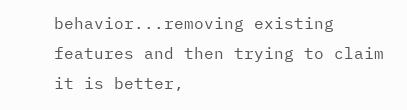behavior...removing existing features and then trying to claim it is better,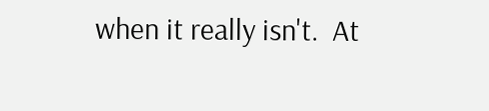when it really isn't.  At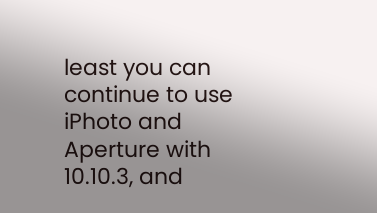least you can continue to use iPhoto and Aperture with 10.10.3, and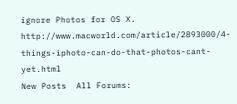ignore Photos for OS X.   http://www.macworld.com/article/2893000/4-things-iphoto-can-do-that-photos-cant-yet.html
New Posts  All Forums: